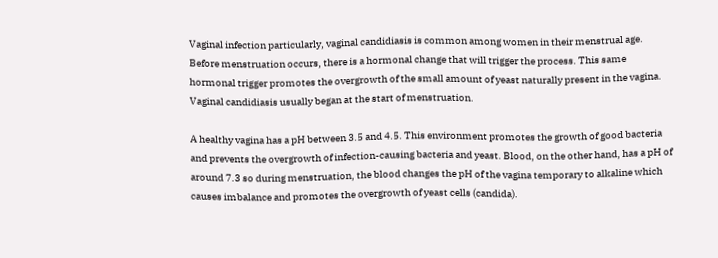Vaginal infection particularly, vaginal candidiasis is common among women in their menstrual age. Before menstruation occurs, there is a hormonal change that will trigger the process. This same hormonal trigger promotes the overgrowth of the small amount of yeast naturally present in the vagina. Vaginal candidiasis usually began at the start of menstruation.

A healthy vagina has a pH between 3.5 and 4.5. This environment promotes the growth of good bacteria and prevents the overgrowth of infection-causing bacteria and yeast. Blood, on the other hand, has a pH of around 7.3 so during menstruation, the blood changes the pH of the vagina temporary to alkaline which causes imbalance and promotes the overgrowth of yeast cells (candida).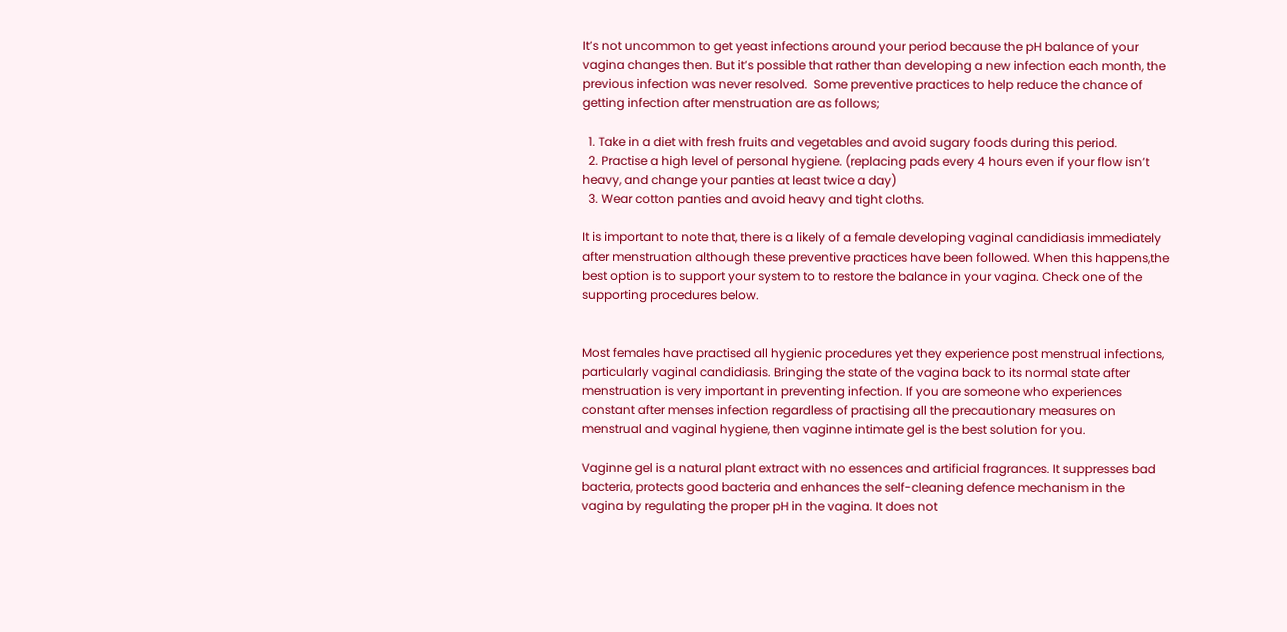It’s not uncommon to get yeast infections around your period because the pH balance of your vagina changes then. But it’s possible that rather than developing a new infection each month, the previous infection was never resolved.  Some preventive practices to help reduce the chance of getting infection after menstruation are as follows;

  1. Take in a diet with fresh fruits and vegetables and avoid sugary foods during this period.
  2. Practise a high level of personal hygiene. (replacing pads every 4 hours even if your flow isn’t heavy, and change your panties at least twice a day)
  3. Wear cotton panties and avoid heavy and tight cloths.

It is important to note that, there is a likely of a female developing vaginal candidiasis immediately after menstruation although these preventive practices have been followed. When this happens,the best option is to support your system to to restore the balance in your vagina. Check one of the supporting procedures below.


Most females have practised all hygienic procedures yet they experience post menstrual infections, particularly vaginal candidiasis. Bringing the state of the vagina back to its normal state after menstruation is very important in preventing infection. If you are someone who experiences constant after menses infection regardless of practising all the precautionary measures on menstrual and vaginal hygiene, then vaginne intimate gel is the best solution for you.

Vaginne gel is a natural plant extract with no essences and artificial fragrances. It suppresses bad bacteria, protects good bacteria and enhances the self-cleaning defence mechanism in the vagina by regulating the proper pH in the vagina. It does not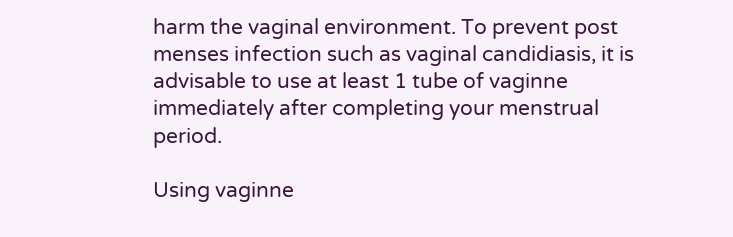harm the vaginal environment. To prevent post menses infection such as vaginal candidiasis, it is advisable to use at least 1 tube of vaginne immediately after completing your menstrual period.

Using vaginne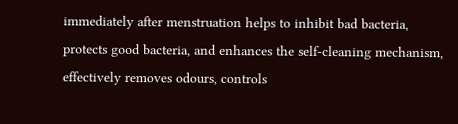immediately after menstruation helps to inhibit bad bacteria, protects good bacteria, and enhances the self-cleaning mechanism, effectively removes odours, controls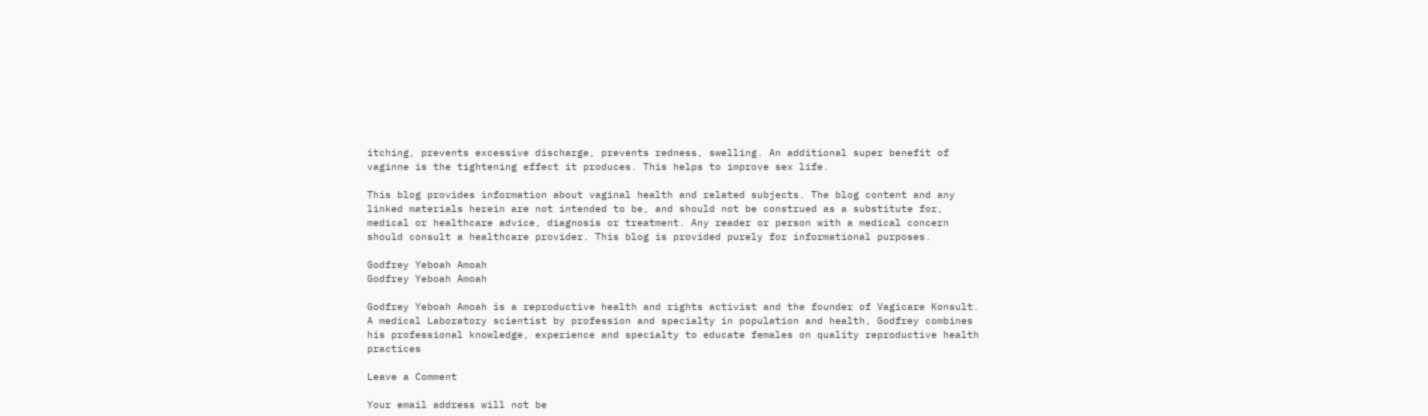itching, prevents excessive discharge, prevents redness, swelling. An additional super benefit of vaginne is the tightening effect it produces. This helps to improve sex life.

This blog provides information about vaginal health and related subjects. The blog content and any linked materials herein are not intended to be, and should not be construed as a substitute for, medical or healthcare advice, diagnosis or treatment. Any reader or person with a medical concern should consult a healthcare provider. This blog is provided purely for informational purposes.

Godfrey Yeboah Amoah
Godfrey Yeboah Amoah

Godfrey Yeboah Amoah is a reproductive health and rights activist and the founder of Vagicare Konsult. A medical Laboratory scientist by profession and specialty in population and health, Godfrey combines his professional knowledge, experience and specialty to educate females on quality reproductive health practices

Leave a Comment

Your email address will not be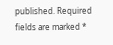published. Required fields are marked *